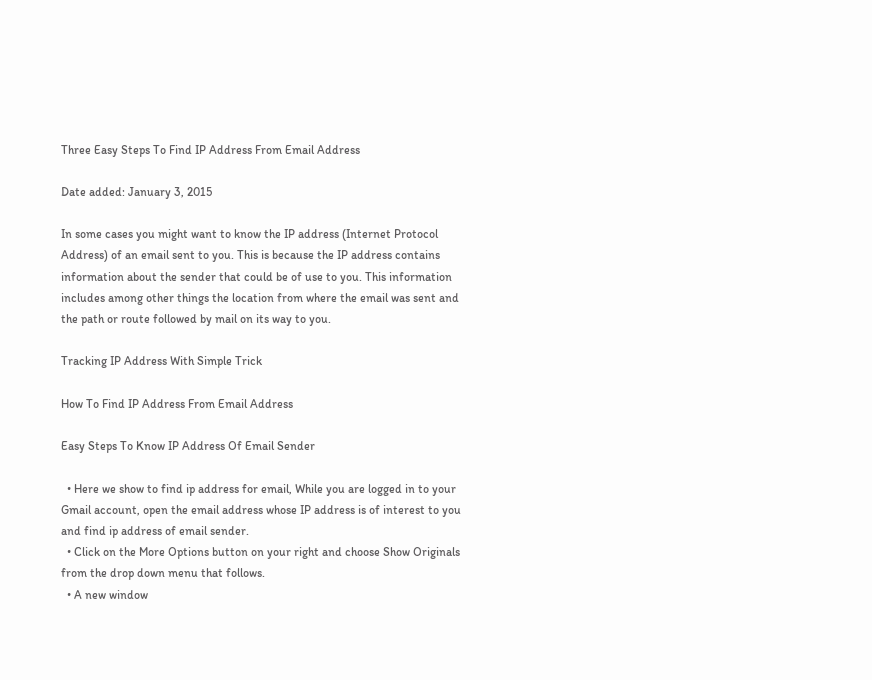Three Easy Steps To Find IP Address From Email Address

Date added: January 3, 2015

In some cases you might want to know the IP address (Internet Protocol Address) of an email sent to you. This is because the IP address contains information about the sender that could be of use to you. This information includes among other things the location from where the email was sent and the path or route followed by mail on its way to you.

Tracking IP Address With Simple Trick

How To Find IP Address From Email Address

Easy Steps To Know IP Address Of Email Sender

  • Here we show to find ip address for email, While you are logged in to your Gmail account, open the email address whose IP address is of interest to you and find ip address of email sender.
  • Click on the More Options button on your right and choose Show Originals from the drop down menu that follows.
  • A new window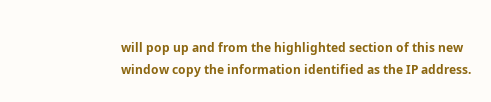will pop up and from the highlighted section of this new window copy the information identified as the IP address.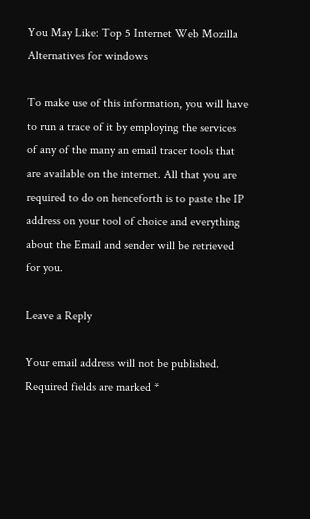You May Like: Top 5 Internet Web Mozilla Alternatives for windows

To make use of this information, you will have to run a trace of it by employing the services of any of the many an email tracer tools that are available on the internet. All that you are required to do on henceforth is to paste the IP address on your tool of choice and everything about the Email and sender will be retrieved for you.

Leave a Reply

Your email address will not be published. Required fields are marked *